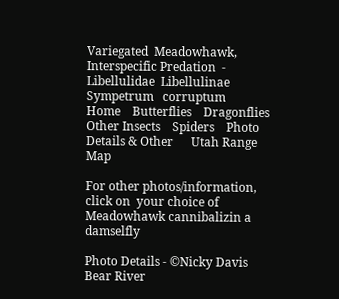Variegated  Meadowhawk, Interspecific Predation  - Libellulidae  Libellulinae   Sympetrum   corruptum
Home    Butterflies    Dragonflies    Other Insects    Spiders    Photo Details & Other      Utah Range Map

For other photos/information, click on  your choice of
Meadowhawk cannibalizin a damselfly

Photo Details - ©Nicky Davis
Bear River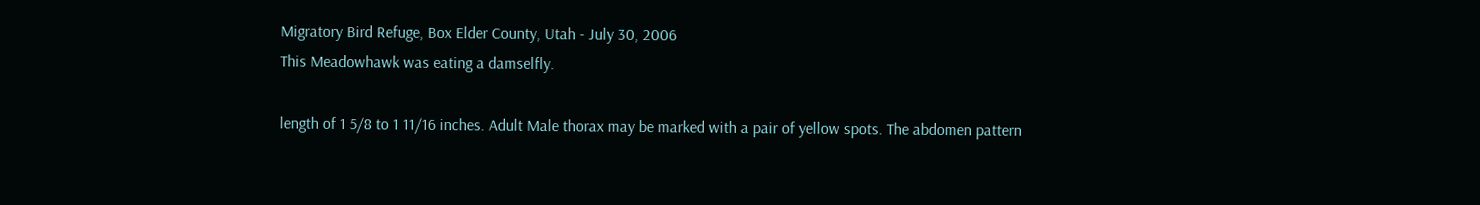Migratory Bird Refuge, Box Elder County, Utah - July 30, 2006
This Meadowhawk was eating a damselfly.

length of 1 5/8 to 1 11/16 inches. Adult Male thorax may be marked with a pair of yellow spots. The abdomen pattern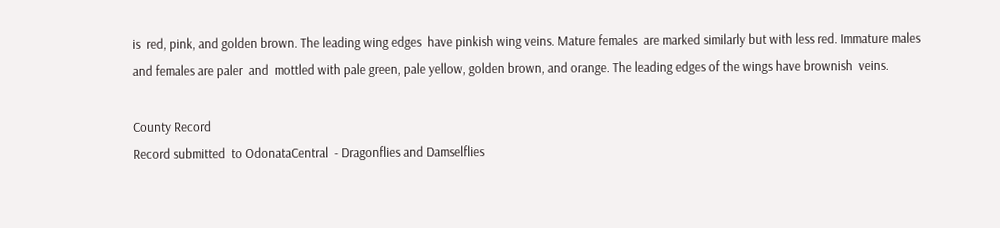is  red, pink, and golden brown. The leading wing edges  have pinkish wing veins. Mature females  are marked similarly but with less red. Immature males and females are paler  and  mottled with pale green, pale yellow, golden brown, and orange. The leading edges of the wings have brownish  veins.

County Record
Record submitted  to OdonataCentral  - Dragonflies and Damselflies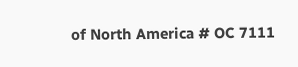of North America # OC 7111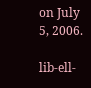on July 5, 2006.

lib-ell-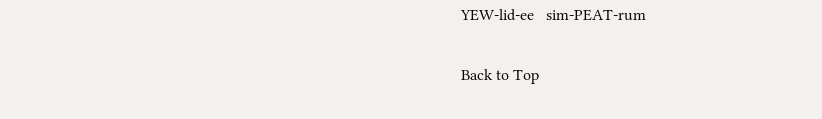YEW-lid-ee   sim-PEAT-rum

Back to Top